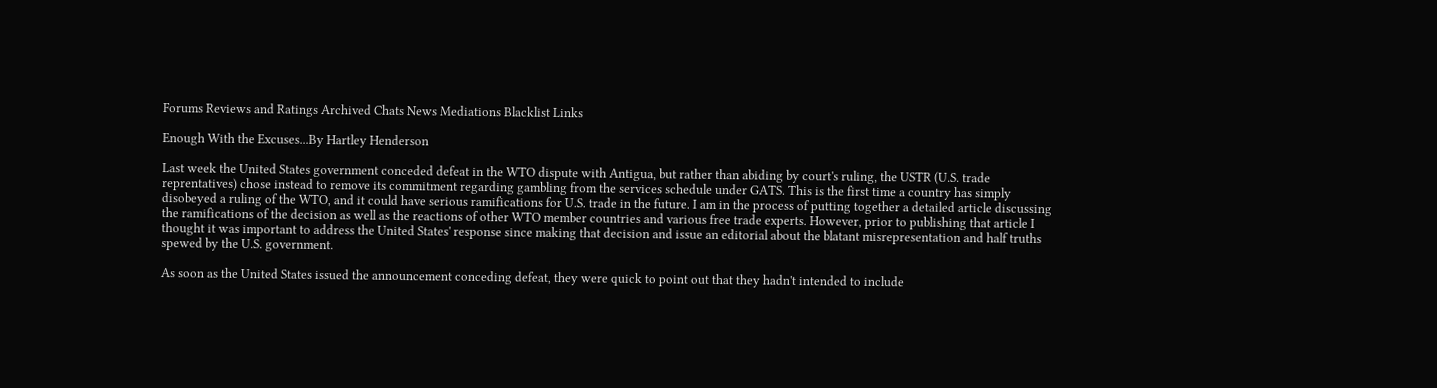Forums Reviews and Ratings Archived Chats News Mediations Blacklist Links

Enough With the Excuses...By Hartley Henderson

Last week the United States government conceded defeat in the WTO dispute with Antigua, but rather than abiding by court's ruling, the USTR (U.S. trade reprentatives) chose instead to remove its commitment regarding gambling from the services schedule under GATS. This is the first time a country has simply disobeyed a ruling of the WTO, and it could have serious ramifications for U.S. trade in the future. I am in the process of putting together a detailed article discussing the ramifications of the decision as well as the reactions of other WTO member countries and various free trade experts. However, prior to publishing that article I thought it was important to address the United States' response since making that decision and issue an editorial about the blatant misrepresentation and half truths spewed by the U.S. government.

As soon as the United States issued the announcement conceding defeat, they were quick to point out that they hadn't intended to include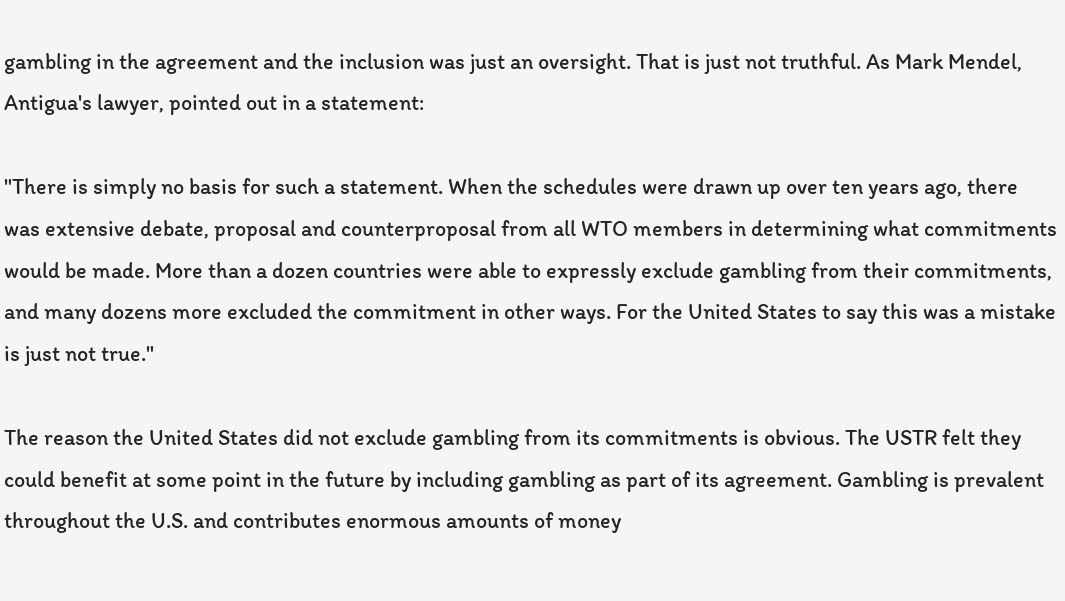gambling in the agreement and the inclusion was just an oversight. That is just not truthful. As Mark Mendel, Antigua's lawyer, pointed out in a statement:

"There is simply no basis for such a statement. When the schedules were drawn up over ten years ago, there was extensive debate, proposal and counterproposal from all WTO members in determining what commitments would be made. More than a dozen countries were able to expressly exclude gambling from their commitments, and many dozens more excluded the commitment in other ways. For the United States to say this was a mistake is just not true."

The reason the United States did not exclude gambling from its commitments is obvious. The USTR felt they could benefit at some point in the future by including gambling as part of its agreement. Gambling is prevalent throughout the U.S. and contributes enormous amounts of money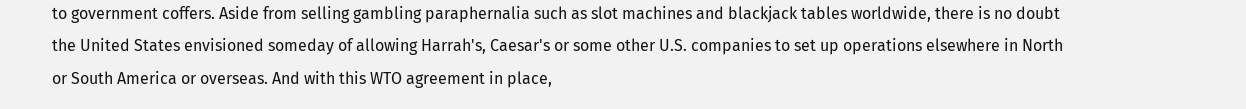to government coffers. Aside from selling gambling paraphernalia such as slot machines and blackjack tables worldwide, there is no doubt the United States envisioned someday of allowing Harrah's, Caesar's or some other U.S. companies to set up operations elsewhere in North or South America or overseas. And with this WTO agreement in place,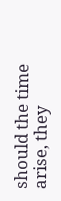should the time arise, they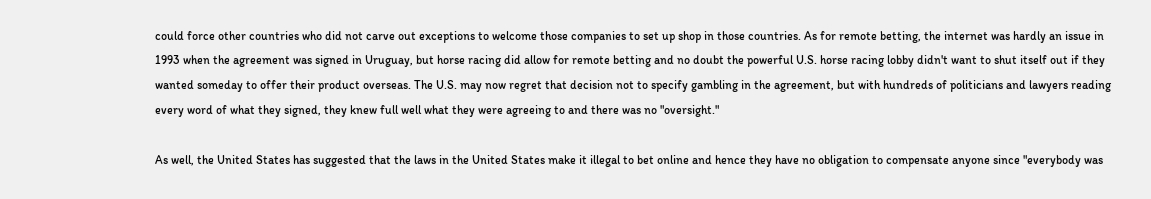could force other countries who did not carve out exceptions to welcome those companies to set up shop in those countries. As for remote betting, the internet was hardly an issue in 1993 when the agreement was signed in Uruguay, but horse racing did allow for remote betting and no doubt the powerful U.S. horse racing lobby didn't want to shut itself out if they wanted someday to offer their product overseas. The U.S. may now regret that decision not to specify gambling in the agreement, but with hundreds of politicians and lawyers reading every word of what they signed, they knew full well what they were agreeing to and there was no "oversight."

As well, the United States has suggested that the laws in the United States make it illegal to bet online and hence they have no obligation to compensate anyone since "everybody was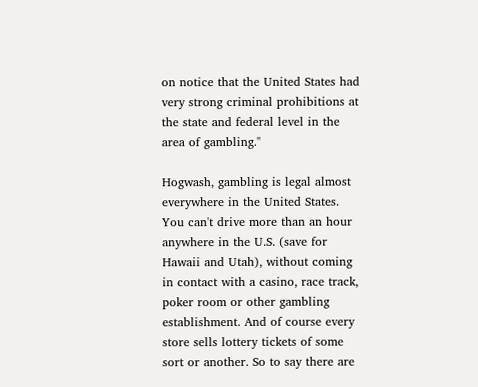on notice that the United States had very strong criminal prohibitions at the state and federal level in the area of gambling."

Hogwash, gambling is legal almost everywhere in the United States. You can't drive more than an hour anywhere in the U.S. (save for Hawaii and Utah), without coming in contact with a casino, race track, poker room or other gambling establishment. And of course every store sells lottery tickets of some sort or another. So to say there are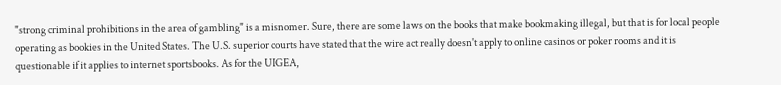"strong criminal prohibitions in the area of gambling" is a misnomer. Sure, there are some laws on the books that make bookmaking illegal, but that is for local people operating as bookies in the United States. The U.S. superior courts have stated that the wire act really doesn't apply to online casinos or poker rooms and it is questionable if it applies to internet sportsbooks. As for the UIGEA,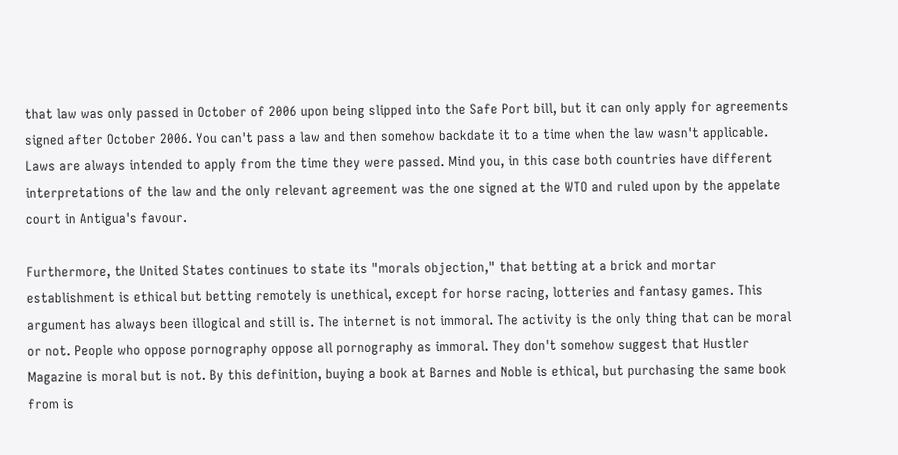that law was only passed in October of 2006 upon being slipped into the Safe Port bill, but it can only apply for agreements signed after October 2006. You can't pass a law and then somehow backdate it to a time when the law wasn't applicable. Laws are always intended to apply from the time they were passed. Mind you, in this case both countries have different interpretations of the law and the only relevant agreement was the one signed at the WTO and ruled upon by the appelate court in Antigua's favour.

Furthermore, the United States continues to state its "morals objection," that betting at a brick and mortar establishment is ethical but betting remotely is unethical, except for horse racing, lotteries and fantasy games. This argument has always been illogical and still is. The internet is not immoral. The activity is the only thing that can be moral or not. People who oppose pornography oppose all pornography as immoral. They don't somehow suggest that Hustler Magazine is moral but is not. By this definition, buying a book at Barnes and Noble is ethical, but purchasing the same book from is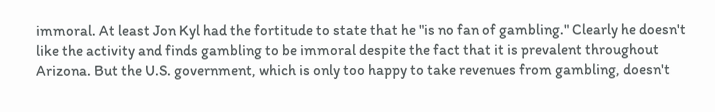immoral. At least Jon Kyl had the fortitude to state that he "is no fan of gambling." Clearly he doesn't like the activity and finds gambling to be immoral despite the fact that it is prevalent throughout Arizona. But the U.S. government, which is only too happy to take revenues from gambling, doesn't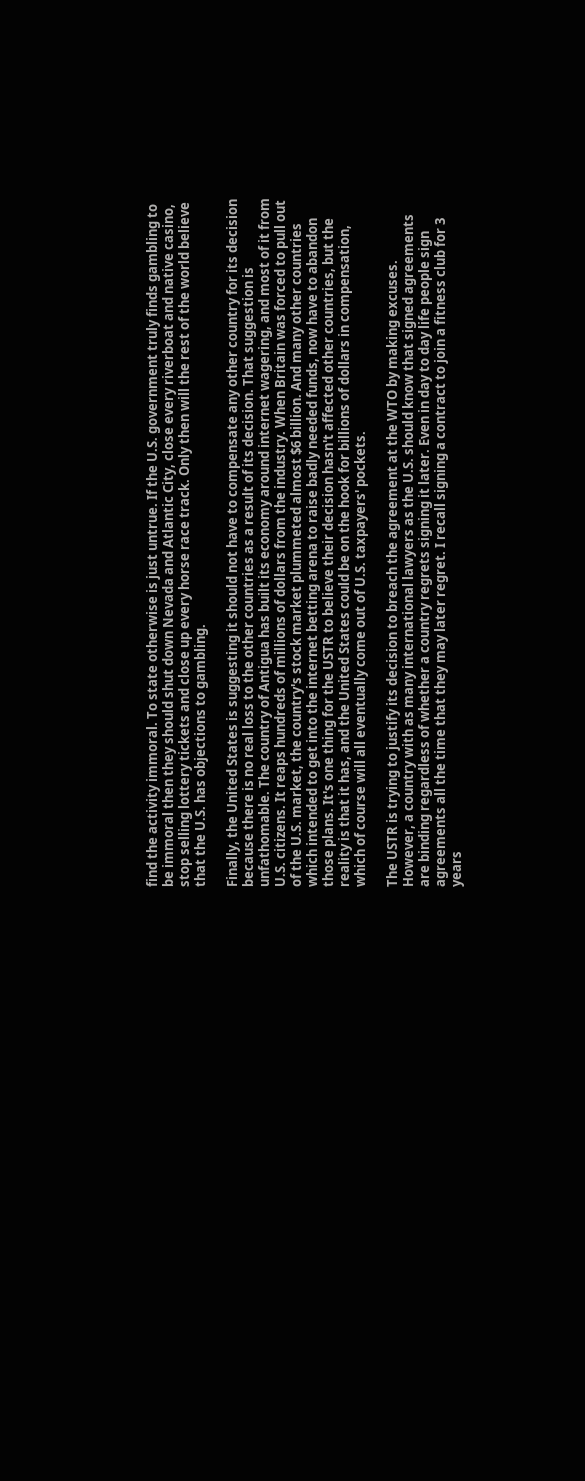find the activity immoral. To state otherwise is just untrue. If the U.S. government truly finds gambling to be immoral then they should shut down Nevada and Atlantic City, close every riverboat and native casino, stop selling lottery tickets and close up every horse race track. Only then will the rest of the world believe that the U.S. has objections to gambling.

Finally, the United States is suggesting it should not have to compensate any other country for its decision because there is no real loss to the other countries as a result of its decision. That suggestion is unfathomable. The country of Antigua has built its economy around internet wagering, and most of it from U.S. citizens. It reaps hundreds of millions of dollars from the industry. When Britain was forced to pull out of the U.S. market, the country's stock market plummeted almost $6 billion. And many other countries which intended to get into the internet betting arena to raise badly needed funds, now have to abandon those plans. It's one thing for the USTR to believe their decision hasn't affected other countries, but the reality is that it has, and the United States could be on the hook for billions of dollars in compensation, which of course will all eventually come out of U.S. taxpayers' pockets.

The USTR is trying to justify its decision to breach the agreement at the WTO by making excuses. However, a country with as many international lawyers as the U.S. should know that signed agreements are binding regardless of whether a country regrets signing it later. Even in day to day life people sign agreements all the time that they may later regret. I recall signing a contract to join a fitness club for 3 years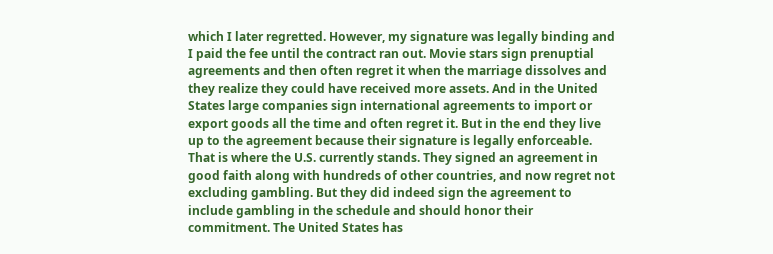which I later regretted. However, my signature was legally binding and I paid the fee until the contract ran out. Movie stars sign prenuptial agreements and then often regret it when the marriage dissolves and they realize they could have received more assets. And in the United States large companies sign international agreements to import or export goods all the time and often regret it. But in the end they live up to the agreement because their signature is legally enforceable. That is where the U.S. currently stands. They signed an agreement in good faith along with hundreds of other countries, and now regret not excluding gambling. But they did indeed sign the agreement to include gambling in the schedule and should honor their commitment. The United States has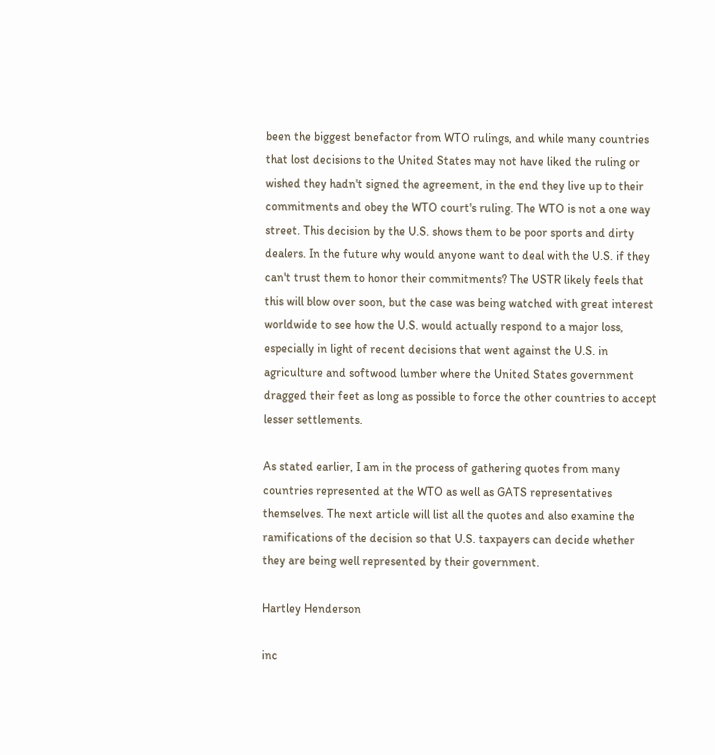been the biggest benefactor from WTO rulings, and while many countries that lost decisions to the United States may not have liked the ruling or wished they hadn't signed the agreement, in the end they live up to their commitments and obey the WTO court's ruling. The WTO is not a one way street. This decision by the U.S. shows them to be poor sports and dirty dealers. In the future why would anyone want to deal with the U.S. if they can't trust them to honor their commitments? The USTR likely feels that this will blow over soon, but the case was being watched with great interest worldwide to see how the U.S. would actually respond to a major loss, especially in light of recent decisions that went against the U.S. in agriculture and softwood lumber where the United States government dragged their feet as long as possible to force the other countries to accept lesser settlements.

As stated earlier, I am in the process of gathering quotes from many countries represented at the WTO as well as GATS representatives themselves. The next article will list all the quotes and also examine the ramifications of the decision so that U.S. taxpayers can decide whether they are being well represented by their government.

Hartley Henderson

inc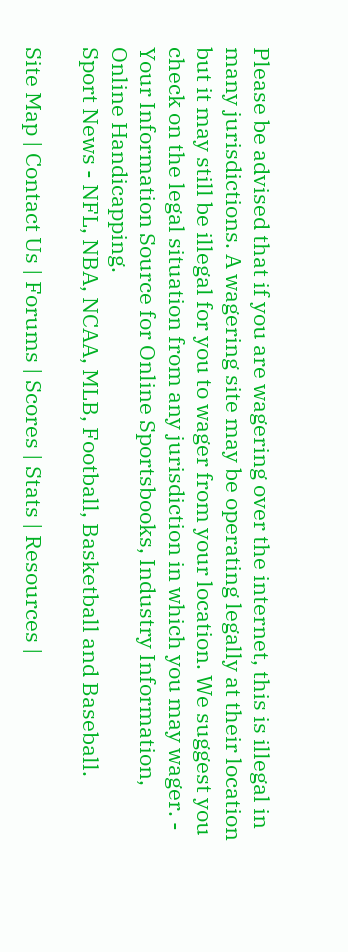Please be advised that if you are wagering over the internet, this is illegal in many jurisdictions. A wagering site may be operating legally at their location but it may still be illegal for you to wager from your location. We suggest you check on the legal situation from any jurisdiction in which you may wager. - Your Information Source for Online Sportsbooks, Industry Information, Online Handicapping.
Sport News - NFL, NBA, NCAA, MLB, Football, Basketball and Baseball.

Site Map | Contact Us | Forums | Scores | Stats | Resources |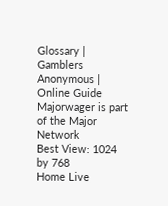Glossary | Gamblers Anonymous | Online Guide
Majorwager is part of the Major Network
Best View: 1024 by 768
Home Live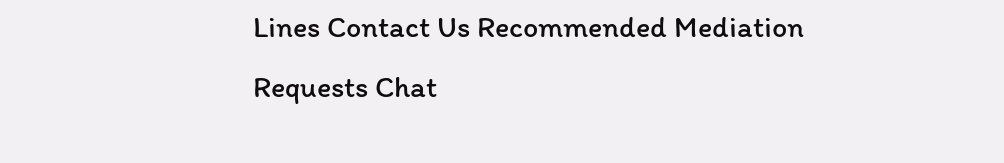Lines Contact Us Recommended Mediation Requests Chat